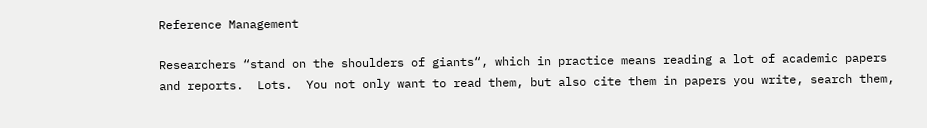Reference Management

Researchers “stand on the shoulders of giants“, which in practice means reading a lot of academic papers and reports.  Lots.  You not only want to read them, but also cite them in papers you write, search them,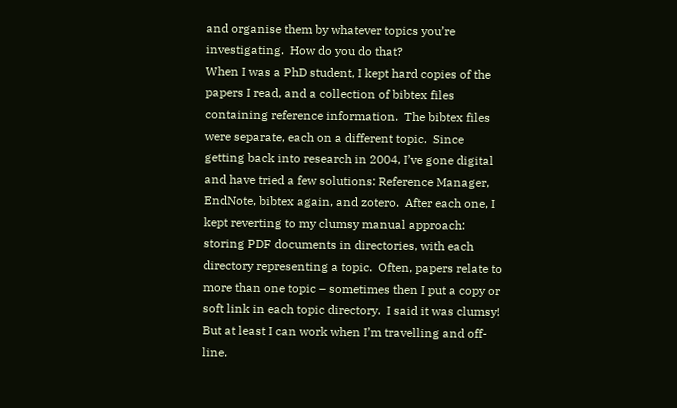and organise them by whatever topics you’re investigating.  How do you do that?
When I was a PhD student, I kept hard copies of the papers I read, and a collection of bibtex files containing reference information.  The bibtex files were separate, each on a different topic.  Since getting back into research in 2004, I’ve gone digital and have tried a few solutions: Reference Manager, EndNote, bibtex again, and zotero.  After each one, I kept reverting to my clumsy manual approach: storing PDF documents in directories, with each directory representing a topic.  Often, papers relate to more than one topic – sometimes then I put a copy or soft link in each topic directory.  I said it was clumsy!  But at least I can work when I’m travelling and off-line.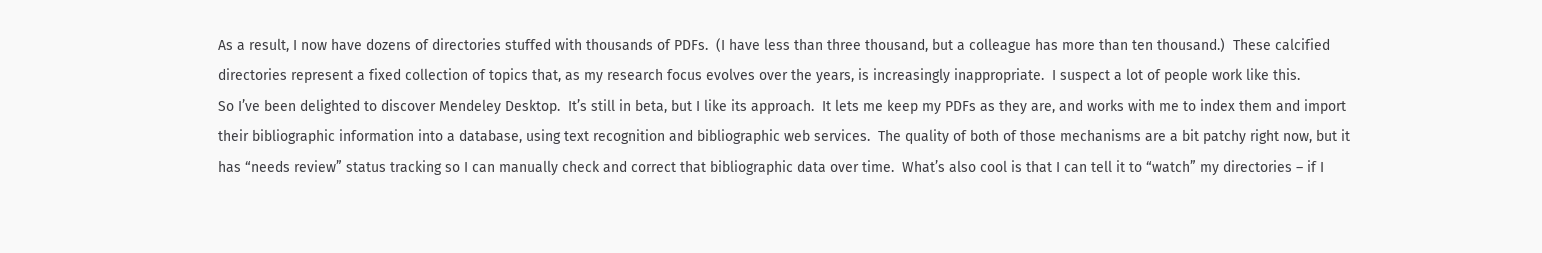As a result, I now have dozens of directories stuffed with thousands of PDFs.  (I have less than three thousand, but a colleague has more than ten thousand.)  These calcified directories represent a fixed collection of topics that, as my research focus evolves over the years, is increasingly inappropriate.  I suspect a lot of people work like this.
So I’ve been delighted to discover Mendeley Desktop.  It’s still in beta, but I like its approach.  It lets me keep my PDFs as they are, and works with me to index them and import their bibliographic information into a database, using text recognition and bibliographic web services.  The quality of both of those mechanisms are a bit patchy right now, but it has “needs review” status tracking so I can manually check and correct that bibliographic data over time.  What’s also cool is that I can tell it to “watch” my directories – if I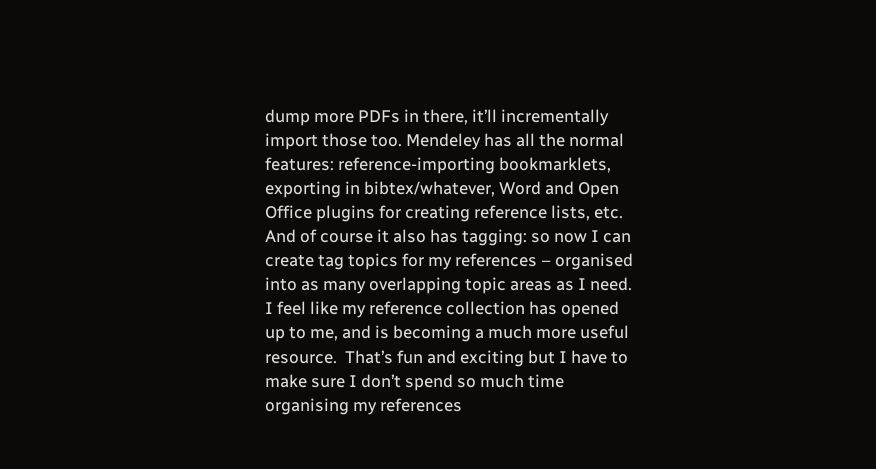dump more PDFs in there, it’ll incrementally import those too. Mendeley has all the normal features: reference-importing bookmarklets, exporting in bibtex/whatever, Word and Open Office plugins for creating reference lists, etc.  And of course it also has tagging: so now I can create tag topics for my references – organised into as many overlapping topic areas as I need.
I feel like my reference collection has opened up to me, and is becoming a much more useful resource.  That’s fun and exciting but I have to make sure I don’t spend so much time organising my references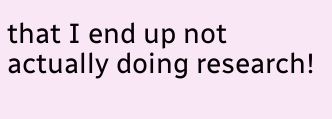that I end up not actually doing research!